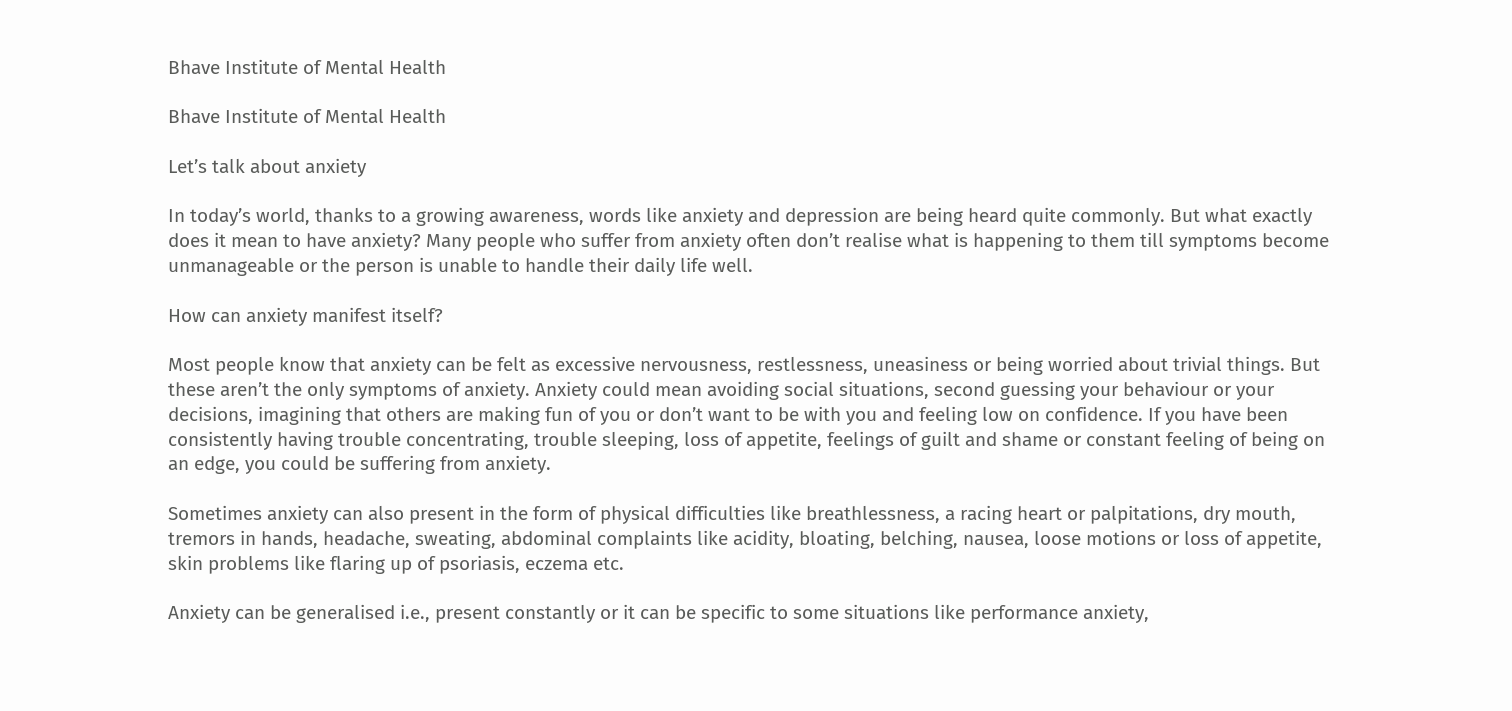Bhave Institute of Mental Health

Bhave Institute of Mental Health

Let’s talk about anxiety

In today’s world, thanks to a growing awareness, words like anxiety and depression are being heard quite commonly. But what exactly does it mean to have anxiety? Many people who suffer from anxiety often don’t realise what is happening to them till symptoms become unmanageable or the person is unable to handle their daily life well.

How can anxiety manifest itself?

Most people know that anxiety can be felt as excessive nervousness, restlessness, uneasiness or being worried about trivial things. But these aren’t the only symptoms of anxiety. Anxiety could mean avoiding social situations, second guessing your behaviour or your decisions, imagining that others are making fun of you or don’t want to be with you and feeling low on confidence. If you have been consistently having trouble concentrating, trouble sleeping, loss of appetite, feelings of guilt and shame or constant feeling of being on an edge, you could be suffering from anxiety.

Sometimes anxiety can also present in the form of physical difficulties like breathlessness, a racing heart or palpitations, dry mouth, tremors in hands, headache, sweating, abdominal complaints like acidity, bloating, belching, nausea, loose motions or loss of appetite, skin problems like flaring up of psoriasis, eczema etc.

Anxiety can be generalised i.e., present constantly or it can be specific to some situations like performance anxiety,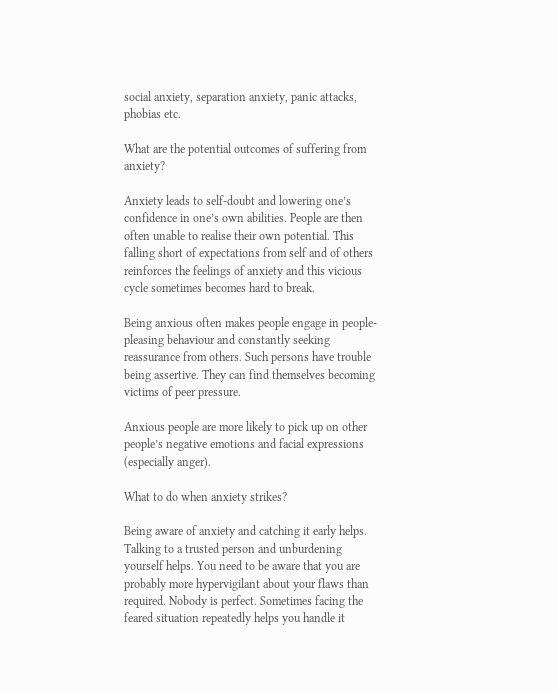social anxiety, separation anxiety, panic attacks, phobias etc.

What are the potential outcomes of suffering from anxiety?

Anxiety leads to self-doubt and lowering one’s confidence in one’s own abilities. People are then often unable to realise their own potential. This falling short of expectations from self and of others reinforces the feelings of anxiety and this vicious cycle sometimes becomes hard to break.

Being anxious often makes people engage in people-pleasing behaviour and constantly seeking reassurance from others. Such persons have trouble being assertive. They can find themselves becoming victims of peer pressure.

Anxious people are more likely to pick up on other people’s negative emotions and facial expressions (especially anger).

What to do when anxiety strikes?

Being aware of anxiety and catching it early helps. Talking to a trusted person and unburdening yourself helps. You need to be aware that you are probably more hypervigilant about your flaws than required. Nobody is perfect. Sometimes facing the feared situation repeatedly helps you handle it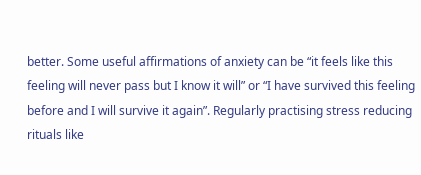better. Some useful affirmations of anxiety can be “it feels like this feeling will never pass but I know it will” or “I have survived this feeling before and I will survive it again”. Regularly practising stress reducing rituals like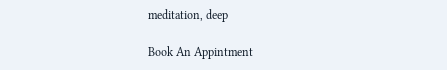meditation, deep

Book An Appintment